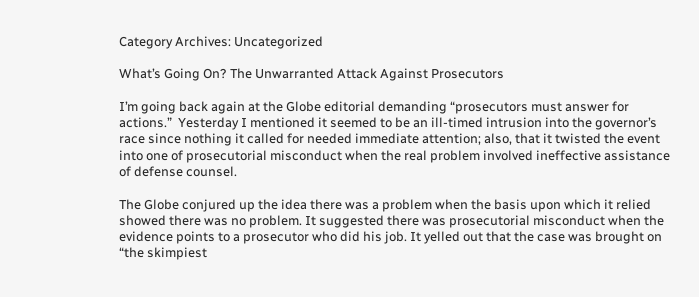Category Archives: Uncategorized

What’s Going On? The Unwarranted Attack Against Prosecutors

I’m going back again at the Globe editorial demanding “prosecutors must answer for actions.”  Yesterday I mentioned it seemed to be an ill-timed intrusion into the governor’s race since nothing it called for needed immediate attention; also, that it twisted the event into one of prosecutorial misconduct when the real problem involved ineffective assistance of defense counsel.

The Globe conjured up the idea there was a problem when the basis upon which it relied showed there was no problem. It suggested there was prosecutorial misconduct when the evidence points to a prosecutor who did his job. It yelled out that the case was brought on “the skimpiest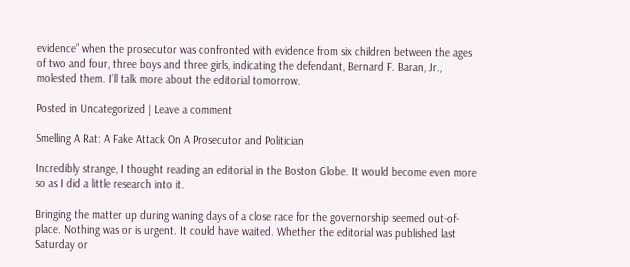evidence” when the prosecutor was confronted with evidence from six children between the ages of two and four, three boys and three girls, indicating the defendant, Bernard F. Baran, Jr., molested them. I’ll talk more about the editorial tomorrow.

Posted in Uncategorized | Leave a comment

Smelling A Rat: A Fake Attack On A Prosecutor and Politician

Incredibly strange, I thought reading an editorial in the Boston Globe. It would become even more so as I did a little research into it.

Bringing the matter up during waning days of a close race for the governorship seemed out-of-place. Nothing was or is urgent. It could have waited. Whether the editorial was published last Saturday or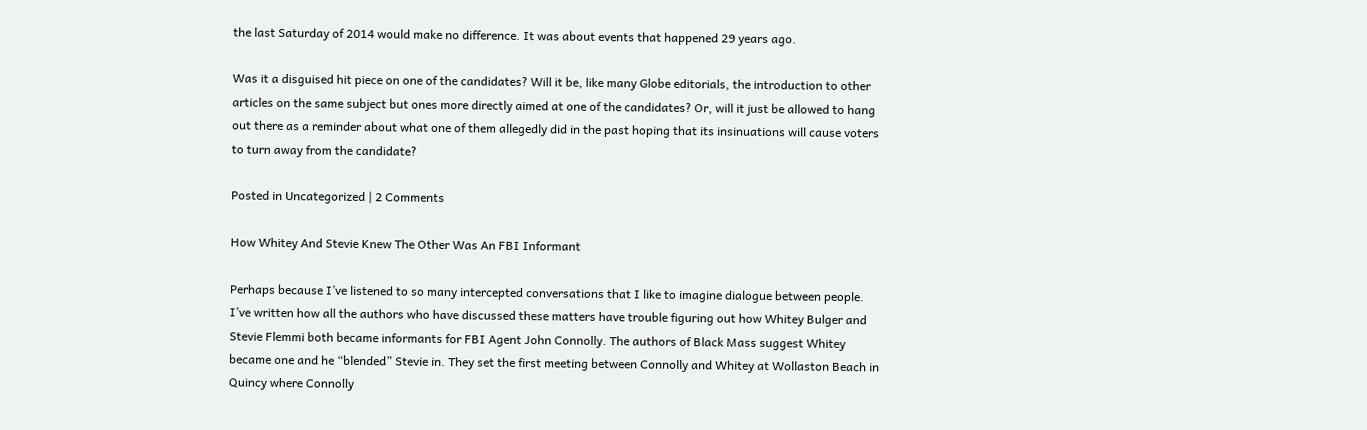the last Saturday of 2014 would make no difference. It was about events that happened 29 years ago.

Was it a disguised hit piece on one of the candidates? Will it be, like many Globe editorials, the introduction to other articles on the same subject but ones more directly aimed at one of the candidates? Or, will it just be allowed to hang out there as a reminder about what one of them allegedly did in the past hoping that its insinuations will cause voters to turn away from the candidate?

Posted in Uncategorized | 2 Comments

How Whitey And Stevie Knew The Other Was An FBI Informant

Perhaps because I’ve listened to so many intercepted conversations that I like to imagine dialogue between people. I’ve written how all the authors who have discussed these matters have trouble figuring out how Whitey Bulger and Stevie Flemmi both became informants for FBI Agent John Connolly. The authors of Black Mass suggest Whitey became one and he “blended” Stevie in. They set the first meeting between Connolly and Whitey at Wollaston Beach in Quincy where Connolly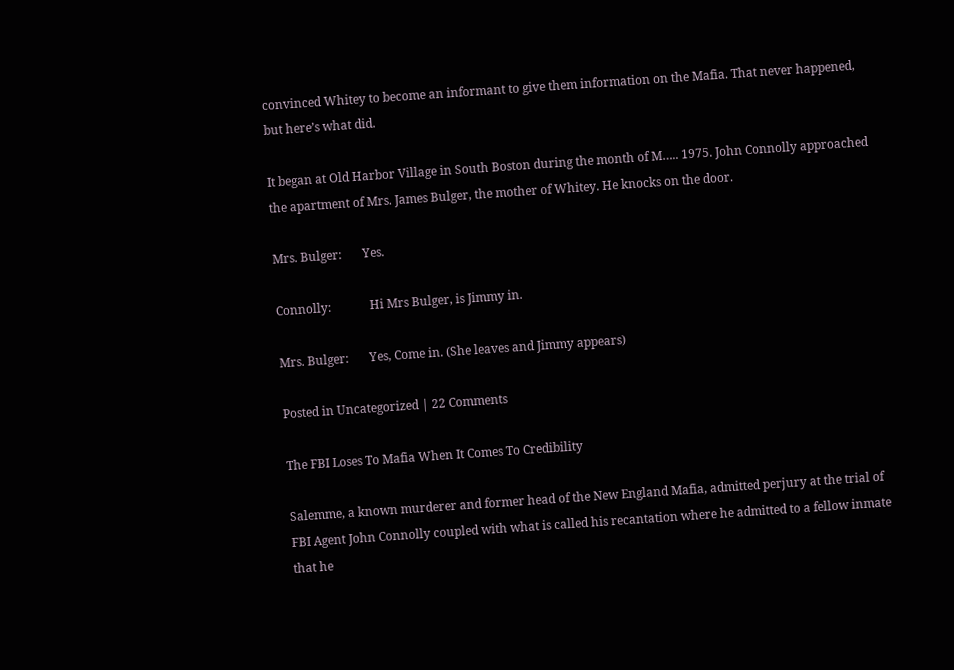convinced Whitey to become an informant to give them information on the Mafia. That never happened, but here’s what did.

It began at Old Harbor Village in South Boston during the month of M….. 1975. John Connolly approached the apartment of Mrs. James Bulger, the mother of Whitey. He knocks on the door.

Mrs. Bulger:       Yes.

Connolly:             Hi Mrs Bulger, is Jimmy in.

Mrs. Bulger:       Yes, Come in. (She leaves and Jimmy appears)

Posted in Uncategorized | 22 Comments

The FBI Loses To Mafia When It Comes To Credibility

Salemme, a known murderer and former head of the New England Mafia, admitted perjury at the trial of FBI Agent John Connolly coupled with what is called his recantation where he admitted to a fellow inmate that he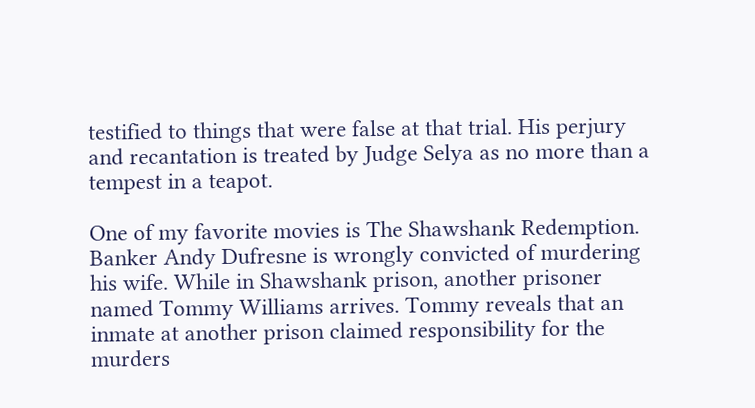testified to things that were false at that trial. His perjury and recantation is treated by Judge Selya as no more than a tempest in a teapot.

One of my favorite movies is The Shawshank Redemption.  Banker Andy Dufresne is wrongly convicted of murdering his wife. While in Shawshank prison, another prisoner named Tommy Williams arrives. Tommy reveals that an inmate at another prison claimed responsibility for the murders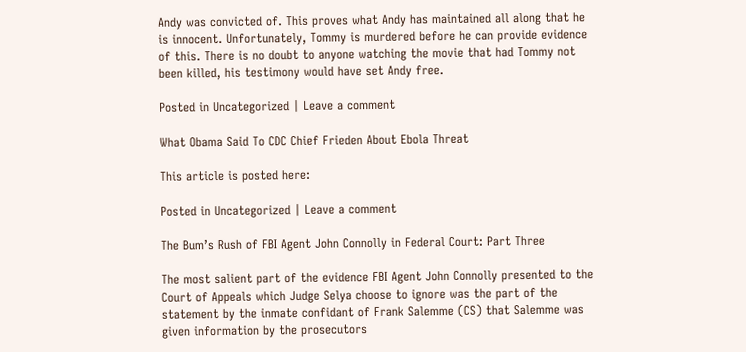Andy was convicted of. This proves what Andy has maintained all along that he is innocent. Unfortunately, Tommy is murdered before he can provide evidence of this. There is no doubt to anyone watching the movie that had Tommy not been killed, his testimony would have set Andy free.

Posted in Uncategorized | Leave a comment

What Obama Said To CDC Chief Frieden About Ebola Threat

This article is posted here:

Posted in Uncategorized | Leave a comment

The Bum’s Rush of FBI Agent John Connolly in Federal Court: Part Three

The most salient part of the evidence FBI Agent John Connolly presented to the Court of Appeals which Judge Selya choose to ignore was the part of the statement by the inmate confidant of Frank Salemme (CS) that Salemme was given information by the prosecutors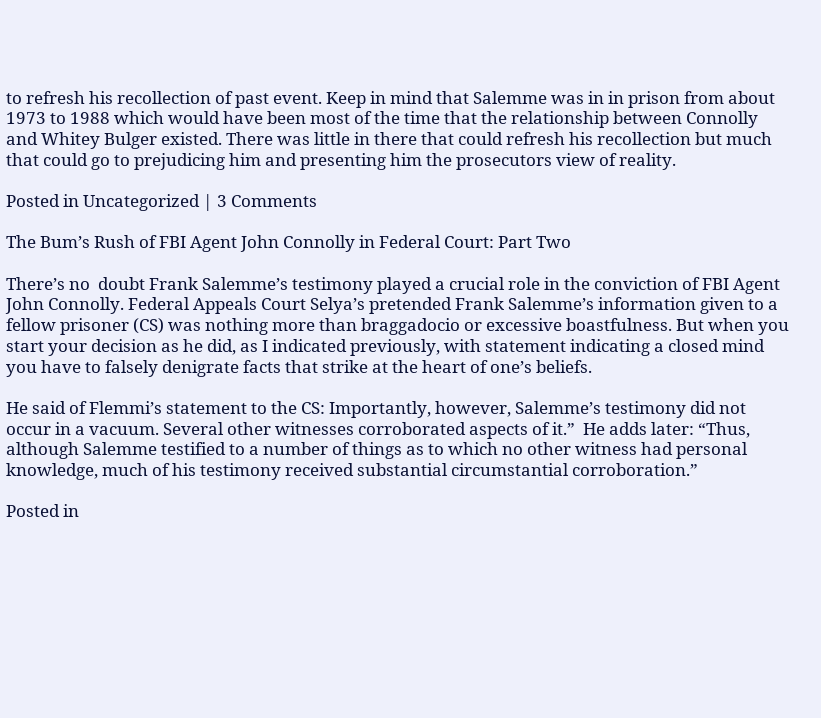to refresh his recollection of past event. Keep in mind that Salemme was in in prison from about 1973 to 1988 which would have been most of the time that the relationship between Connolly and Whitey Bulger existed. There was little in there that could refresh his recollection but much that could go to prejudicing him and presenting him the prosecutors view of reality.

Posted in Uncategorized | 3 Comments

The Bum’s Rush of FBI Agent John Connolly in Federal Court: Part Two

There’s no  doubt Frank Salemme’s testimony played a crucial role in the conviction of FBI Agent John Connolly. Federal Appeals Court Selya’s pretended Frank Salemme’s information given to a fellow prisoner (CS) was nothing more than braggadocio or excessive boastfulness. But when you start your decision as he did, as I indicated previously, with statement indicating a closed mind you have to falsely denigrate facts that strike at the heart of one’s beliefs.

He said of Flemmi’s statement to the CS: Importantly, however, Salemme’s testimony did not occur in a vacuum. Several other witnesses corroborated aspects of it.”  He adds later: “Thus, although Salemme testified to a number of things as to which no other witness had personal knowledge, much of his testimony received substantial circumstantial corroboration.”

Posted in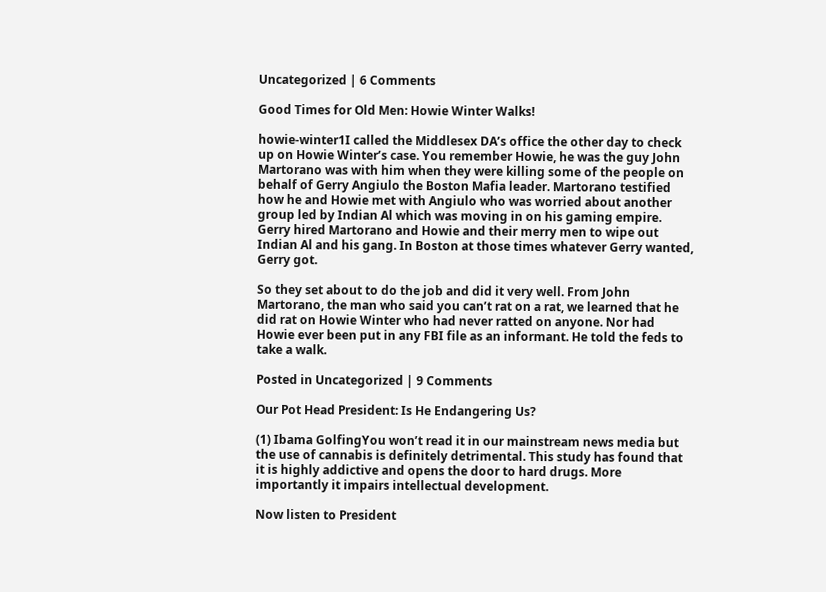Uncategorized | 6 Comments

Good Times for Old Men: Howie Winter Walks!

howie-winter1I called the Middlesex DA’s office the other day to check up on Howie Winter’s case. You remember Howie, he was the guy John Martorano was with him when they were killing some of the people on behalf of Gerry Angiulo the Boston Mafia leader. Martorano testified how he and Howie met with Angiulo who was worried about another group led by Indian Al which was moving in on his gaming empire. Gerry hired Martorano and Howie and their merry men to wipe out Indian Al and his gang. In Boston at those times whatever Gerry wanted, Gerry got.

So they set about to do the job and did it very well. From John Martorano, the man who said you can’t rat on a rat, we learned that he did rat on Howie Winter who had never ratted on anyone. Nor had Howie ever been put in any FBI file as an informant. He told the feds to take a walk.

Posted in Uncategorized | 9 Comments

Our Pot Head President: Is He Endangering Us?

(1) Ibama GolfingYou won’t read it in our mainstream news media but the use of cannabis is definitely detrimental. This study has found that it is highly addictive and opens the door to hard drugs. More importantly it impairs intellectual development.

Now listen to President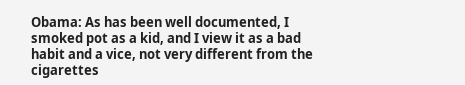Obama: As has been well documented, I smoked pot as a kid, and I view it as a bad habit and a vice, not very different from the cigarettes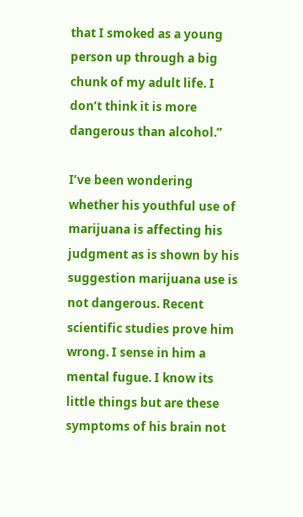that I smoked as a young person up through a big chunk of my adult life. I don’t think it is more dangerous than alcohol.”

I’ve been wondering whether his youthful use of marijuana is affecting his judgment as is shown by his suggestion marijuana use is not dangerous. Recent scientific studies prove him wrong. I sense in him a mental fugue. I know its little things but are these symptoms of his brain not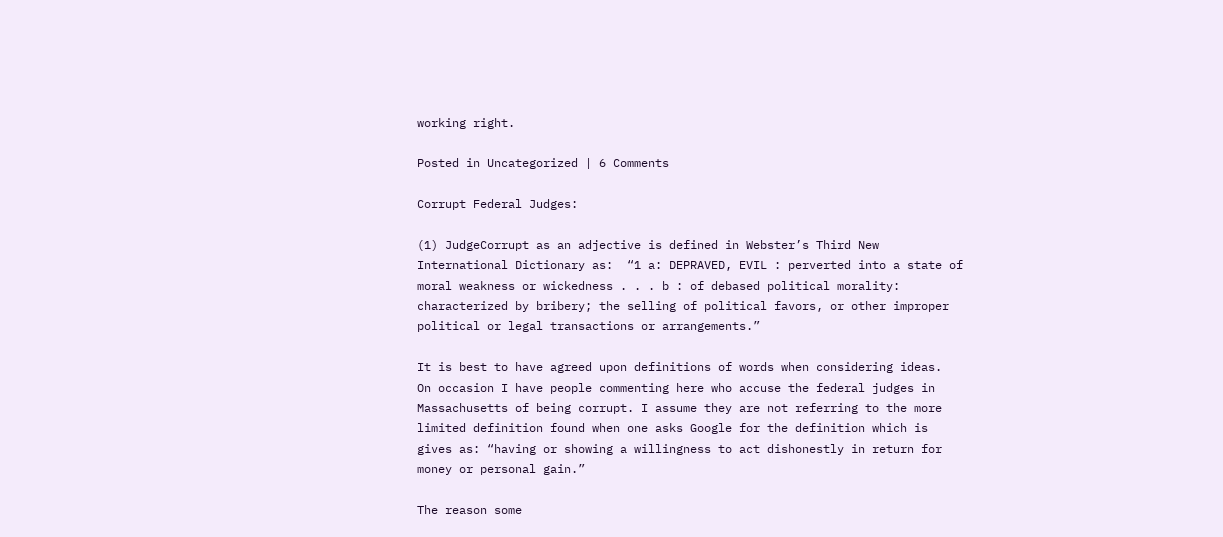working right.

Posted in Uncategorized | 6 Comments

Corrupt Federal Judges:

(1) JudgeCorrupt as an adjective is defined in Webster’s Third New International Dictionary as:  “1 a: DEPRAVED, EVIL : perverted into a state of moral weakness or wickedness . . . b : of debased political morality: characterized by bribery; the selling of political favors, or other improper political or legal transactions or arrangements.”

It is best to have agreed upon definitions of words when considering ideas.  On occasion I have people commenting here who accuse the federal judges in Massachusetts of being corrupt. I assume they are not referring to the more limited definition found when one asks Google for the definition which is gives as: “having or showing a willingness to act dishonestly in return for money or personal gain.”

The reason some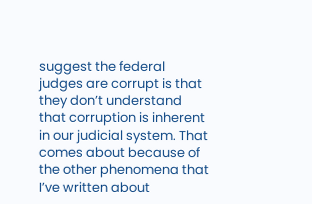suggest the federal judges are corrupt is that they don’t understand that corruption is inherent in our judicial system. That comes about because of the other phenomena that I’ve written about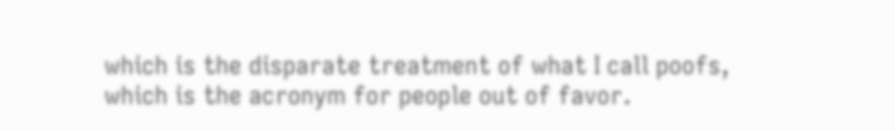which is the disparate treatment of what I call poofs, which is the acronym for people out of favor.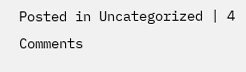Posted in Uncategorized | 4 Comments